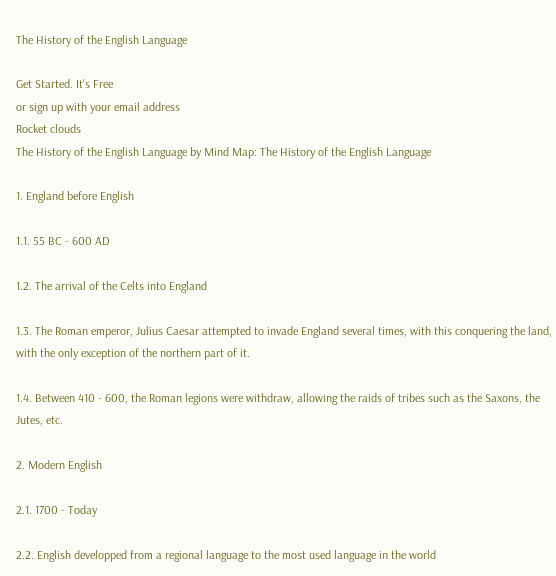The History of the English Language

Get Started. It's Free
or sign up with your email address
Rocket clouds
The History of the English Language by Mind Map: The History of the English Language

1. England before English

1.1. 55 BC - 600 AD

1.2. The arrival of the Celts into England

1.3. The Roman emperor, Julius Caesar attempted to invade England several times, with this conquering the land, with the only exception of the northern part of it.

1.4. Between 410 - 600, the Roman legions were withdraw, allowing the raids of tribes such as the Saxons, the Jutes, etc.

2. Modern English

2.1. 1700 - Today

2.2. English developped from a regional language to the most used language in the world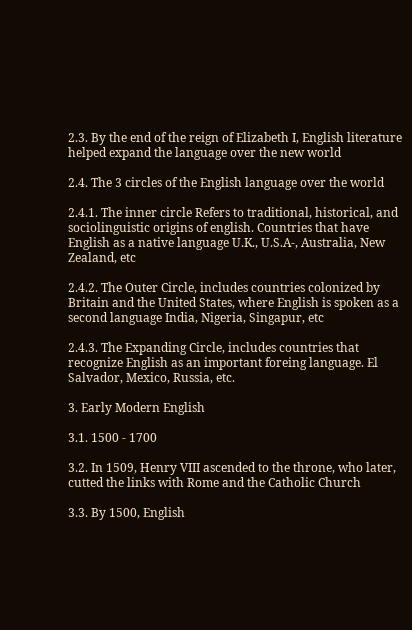2.3. By the end of the reign of Elizabeth I, English literature helped expand the language over the new world

2.4. The 3 circles of the English language over the world

2.4.1. The inner circle Refers to traditional, historical, and sociolinguistic origins of english. Countries that have English as a native language U.K., U.S.A-, Australia, New Zealand, etc

2.4.2. The Outer Circle, includes countries colonized by Britain and the United States, where English is spoken as a second language India, Nigeria, Singapur, etc

2.4.3. The Expanding Circle, includes countries that recognize English as an important foreing language. El Salvador, Mexico, Russia, etc.

3. Early Modern English

3.1. 1500 - 1700

3.2. In 1509, Henry VIII ascended to the throne, who later, cutted the links with Rome and the Catholic Church

3.3. By 1500, English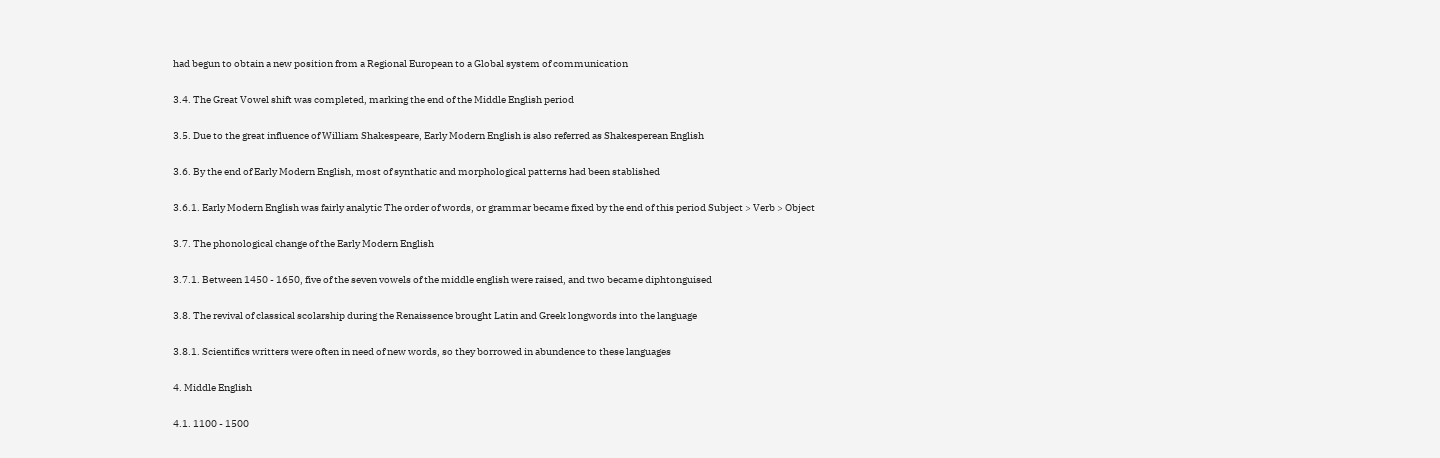had begun to obtain a new position from a Regional European to a Global system of communication

3.4. The Great Vowel shift was completed, marking the end of the Middle English period

3.5. Due to the great influence of William Shakespeare, Early Modern English is also referred as Shakesperean English

3.6. By the end of Early Modern English, most of synthatic and morphological patterns had been stablished

3.6.1. Early Modern English was fairly analytic The order of words, or grammar became fixed by the end of this period Subject > Verb > Object

3.7. The phonological change of the Early Modern English

3.7.1. Between 1450 - 1650, five of the seven vowels of the middle english were raised, and two became diphtonguised

3.8. The revival of classical scolarship during the Renaissence brought Latin and Greek longwords into the language

3.8.1. Scientifics writters were often in need of new words, so they borrowed in abundence to these languages

4. Middle English

4.1. 1100 - 1500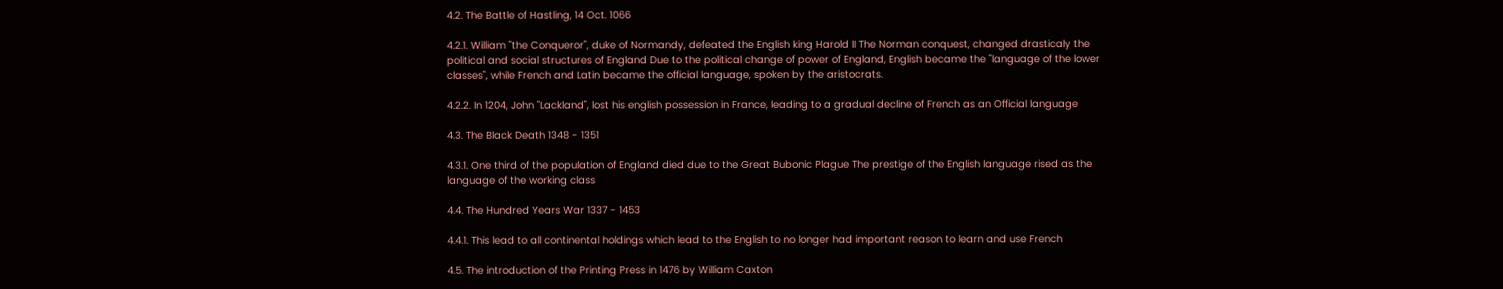4.2. The Battle of Hastling, 14 Oct. 1066

4.2.1. William "the Conqueror", duke of Normandy, defeated the English king Harold II The Norman conquest, changed drasticaly the political and social structures of England Due to the political change of power of England, English became the "language of the lower classes", while French and Latin became the official language, spoken by the aristocrats.

4.2.2. In 1204, John "Lackland", lost his english possession in France, leading to a gradual decline of French as an Official language

4.3. The Black Death 1348 - 1351

4.3.1. One third of the population of England died due to the Great Bubonic Plague The prestige of the English language rised as the language of the working class

4.4. The Hundred Years War 1337 - 1453

4.4.1. This lead to all continental holdings which lead to the English to no longer had important reason to learn and use French

4.5. The introduction of the Printing Press in 1476 by William Caxton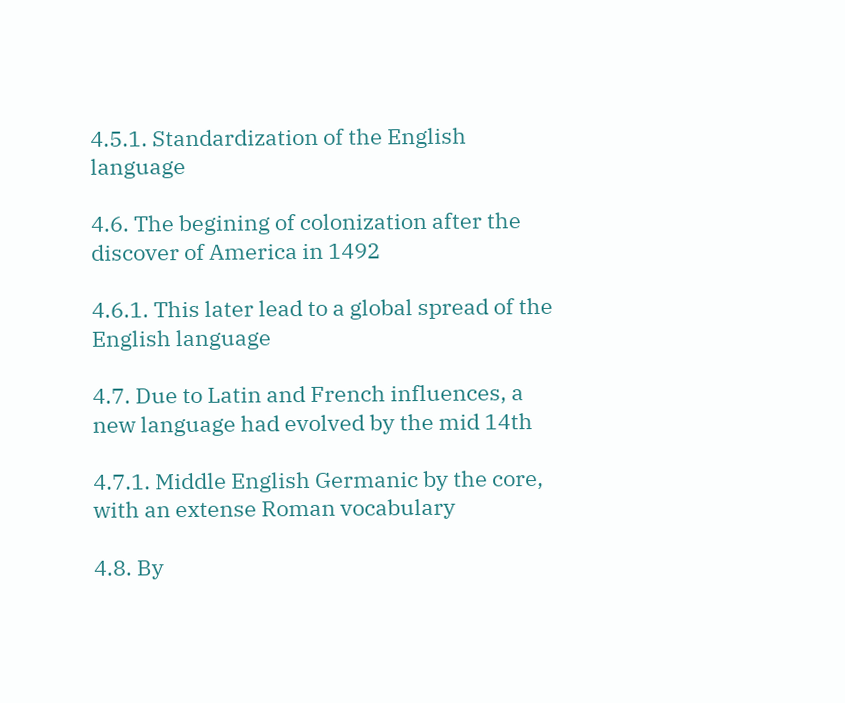4.5.1. Standardization of the English language

4.6. The begining of colonization after the discover of America in 1492

4.6.1. This later lead to a global spread of the English language

4.7. Due to Latin and French influences, a new language had evolved by the mid 14th

4.7.1. Middle English Germanic by the core, with an extense Roman vocabulary

4.8. By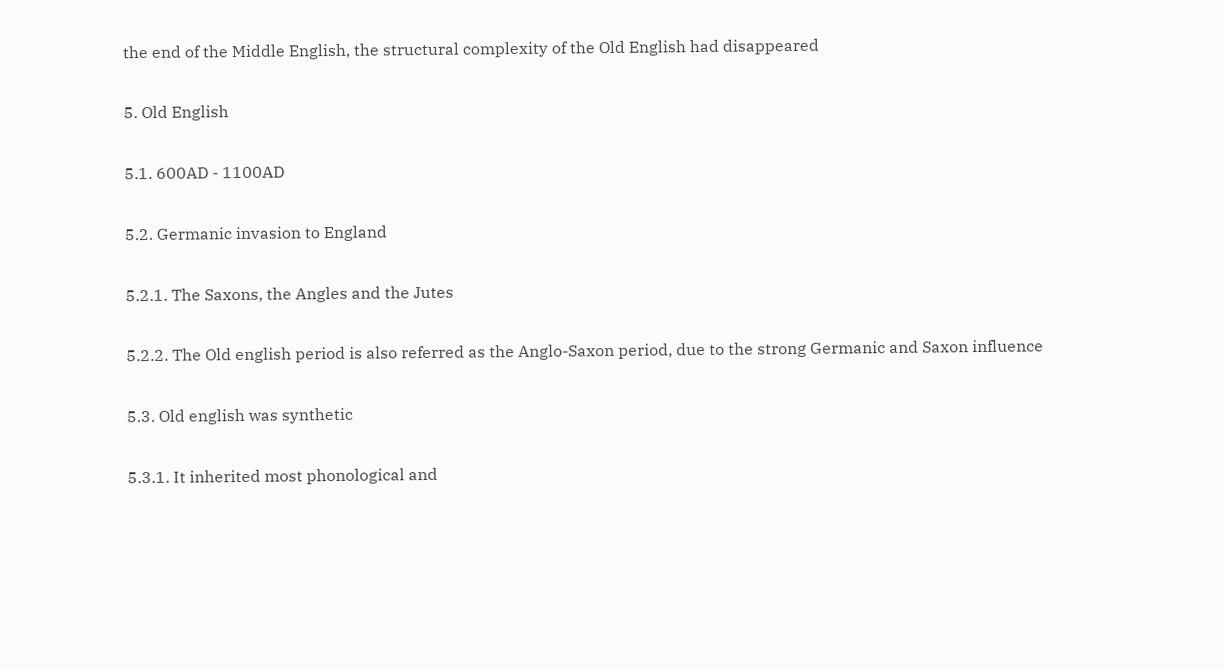the end of the Middle English, the structural complexity of the Old English had disappeared

5. Old English

5.1. 600AD - 1100AD

5.2. Germanic invasion to England

5.2.1. The Saxons, the Angles and the Jutes

5.2.2. The Old english period is also referred as the Anglo-Saxon period, due to the strong Germanic and Saxon influence

5.3. Old english was synthetic

5.3.1. It inherited most phonological and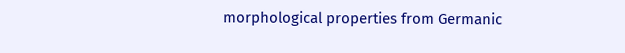morphological properties from Germanic